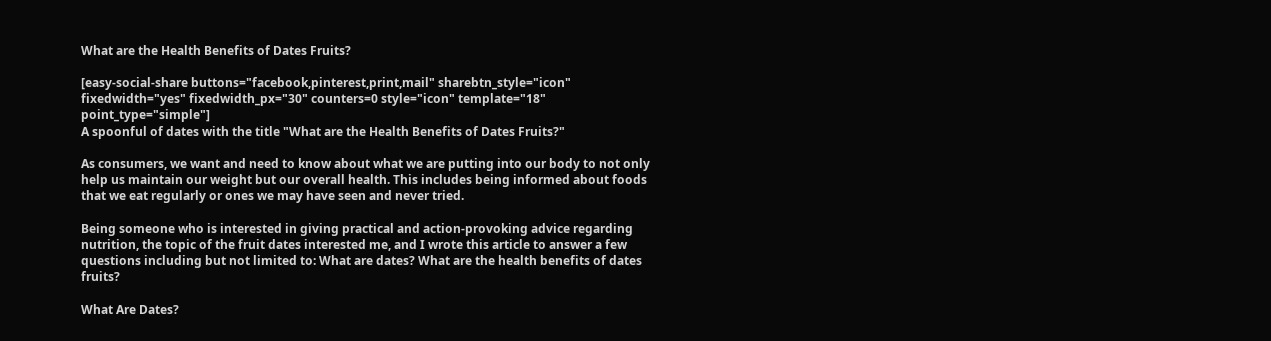What are the Health Benefits of Dates Fruits?

[easy-social-share buttons="facebook,pinterest,print,mail" sharebtn_style="icon" fixedwidth="yes" fixedwidth_px="30" counters=0 style="icon" template="18" point_type="simple"]
A spoonful of dates with the title "What are the Health Benefits of Dates Fruits?"

As consumers, we want and need to know about what we are putting into our body to not only help us maintain our weight but our overall health. This includes being informed about foods that we eat regularly or ones we may have seen and never tried.

Being someone who is interested in giving practical and action-provoking advice regarding nutrition, the topic of the fruit dates interested me, and I wrote this article to answer a few questions including but not limited to: What are dates? What are the health benefits of dates fruits?

What Are Dates?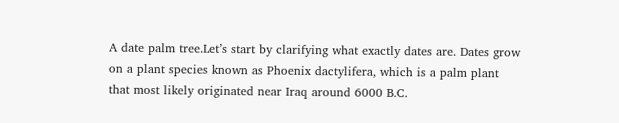A date palm tree.Let’s start by clarifying what exactly dates are. Dates grow on a plant species known as Phoenix dactylifera, which is a palm plant that most likely originated near Iraq around 6000 B.C.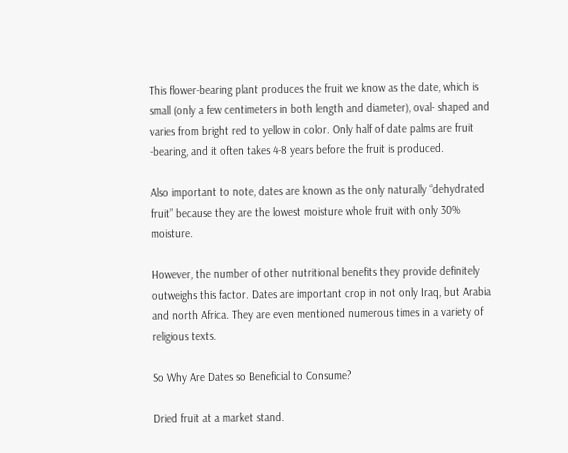This flower-bearing plant produces the fruit we know as the date, which is small (only a few centimeters in both length and diameter), oval- shaped and varies from bright red to yellow in color. Only half of date palms are fruit -bearing, and it often takes 4-8 years before the fruit is produced.

Also important to note, dates are known as the only naturally “dehydrated fruit” because they are the lowest moisture whole fruit with only 30% moisture.

However, the number of other nutritional benefits they provide definitely outweighs this factor. Dates are important crop in not only Iraq, but Arabia and north Africa. They are even mentioned numerous times in a variety of religious texts.

So Why Are Dates so Beneficial to Consume?

Dried fruit at a market stand.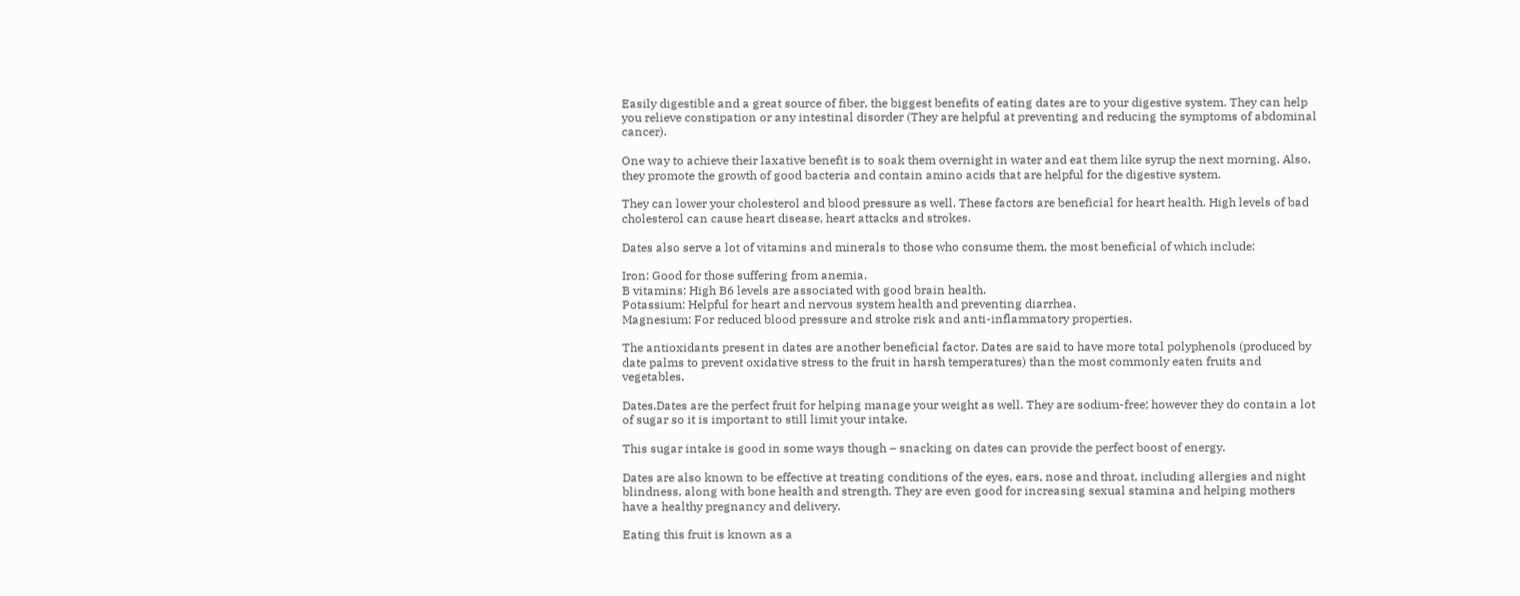Easily digestible and a great source of fiber, the biggest benefits of eating dates are to your digestive system. They can help you relieve constipation or any intestinal disorder (They are helpful at preventing and reducing the symptoms of abdominal cancer).

One way to achieve their laxative benefit is to soak them overnight in water and eat them like syrup the next morning. Also, they promote the growth of good bacteria and contain amino acids that are helpful for the digestive system.

They can lower your cholesterol and blood pressure as well. These factors are beneficial for heart health. High levels of bad cholesterol can cause heart disease, heart attacks and strokes.

Dates also serve a lot of vitamins and minerals to those who consume them, the most beneficial of which include:

Iron: Good for those suffering from anemia.
B vitamins: High B6 levels are associated with good brain health.
Potassium: Helpful for heart and nervous system health and preventing diarrhea.
Magnesium: For reduced blood pressure and stroke risk and anti-inflammatory properties.

The antioxidants present in dates are another beneficial factor. Dates are said to have more total polyphenols (produced by date palms to prevent oxidative stress to the fruit in harsh temperatures) than the most commonly eaten fruits and vegetables.

Dates.Dates are the perfect fruit for helping manage your weight as well. They are sodium-free; however they do contain a lot of sugar so it is important to still limit your intake.

This sugar intake is good in some ways though – snacking on dates can provide the perfect boost of energy.

Dates are also known to be effective at treating conditions of the eyes, ears, nose and throat, including allergies and night blindness, along with bone health and strength. They are even good for increasing sexual stamina and helping mothers have a healthy pregnancy and delivery.

Eating this fruit is known as a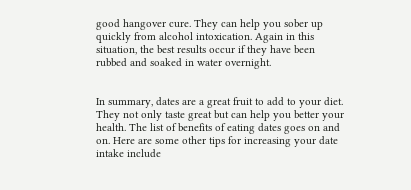good hangover cure. They can help you sober up quickly from alcohol intoxication. Again in this situation, the best results occur if they have been rubbed and soaked in water overnight.


In summary, dates are a great fruit to add to your diet. They not only taste great but can help you better your health. The list of benefits of eating dates goes on and on. Here are some other tips for increasing your date intake include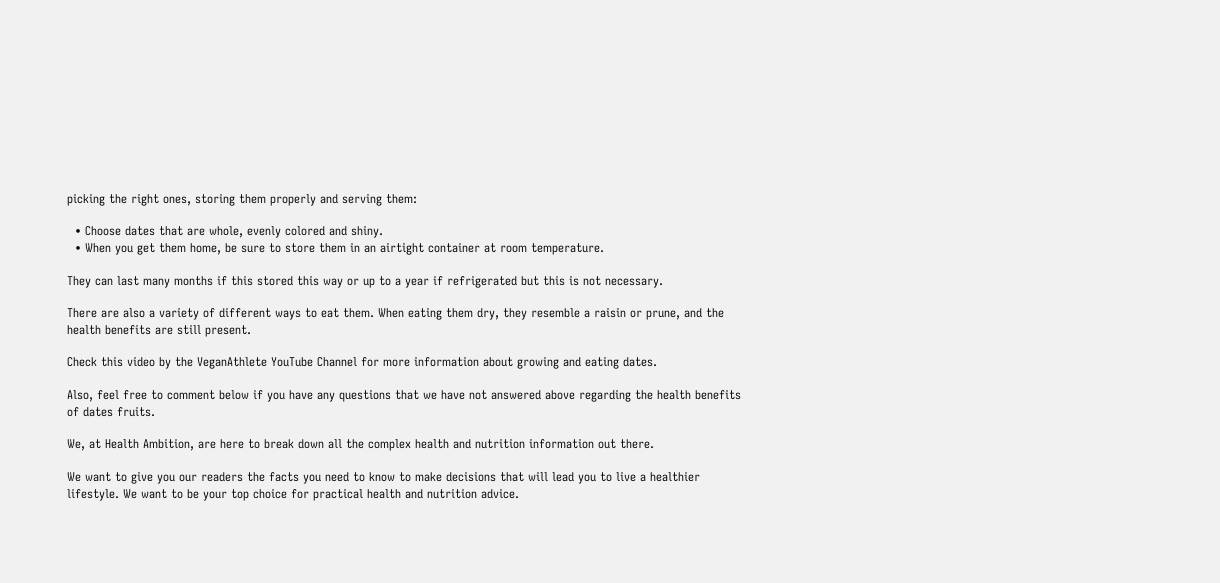picking the right ones, storing them properly and serving them:

  • Choose dates that are whole, evenly colored and shiny.
  • When you get them home, be sure to store them in an airtight container at room temperature.

They can last many months if this stored this way or up to a year if refrigerated but this is not necessary.

There are also a variety of different ways to eat them. When eating them dry, they resemble a raisin or prune, and the health benefits are still present.

Check this video by the VeganAthlete YouTube Channel for more information about growing and eating dates.

Also, feel free to comment below if you have any questions that we have not answered above regarding the health benefits of dates fruits.

We, at Health Ambition, are here to break down all the complex health and nutrition information out there.

We want to give you our readers the facts you need to know to make decisions that will lead you to live a healthier lifestyle. We want to be your top choice for practical health and nutrition advice.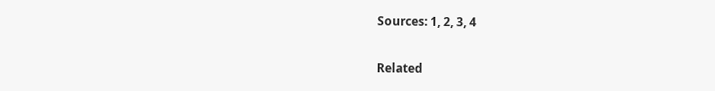Sources: 1, 2, 3, 4

Related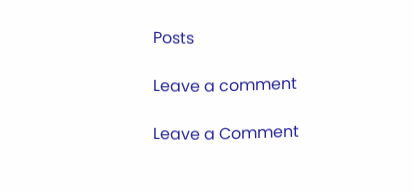Posts

Leave a comment

Leave a Comment